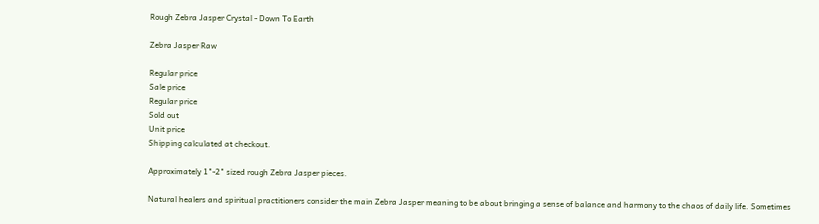Rough Zebra Jasper Crystal - Down To Earth

Zebra Jasper Raw

Regular price
Sale price
Regular price
Sold out
Unit price
Shipping calculated at checkout.

Approximately 1"-2" sized rough Zebra Jasper pieces.

Natural healers and spiritual practitioners consider the main Zebra Jasper meaning to be about bringing a sense of balance and harmony to the chaos of daily life. Sometimes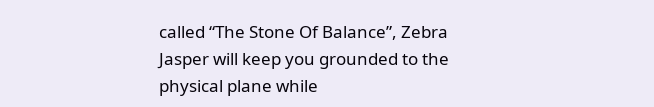called “The Stone Of Balance”, Zebra Jasper will keep you grounded to the physical plane while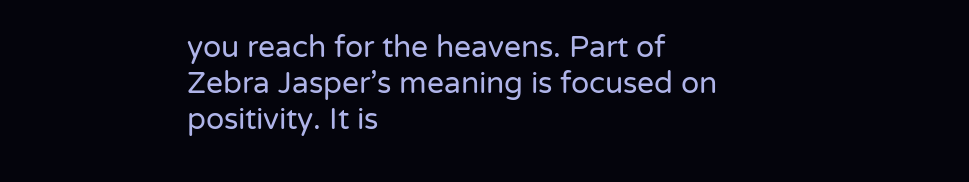you reach for the heavens. Part of Zebra Jasper’s meaning is focused on positivity. It is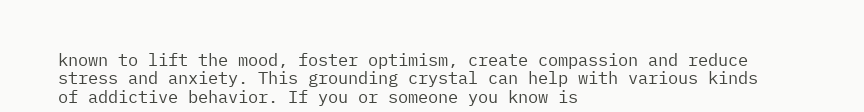known to lift the mood, foster optimism, create compassion and reduce stress and anxiety. This grounding crystal can help with various kinds of addictive behavior. If you or someone you know is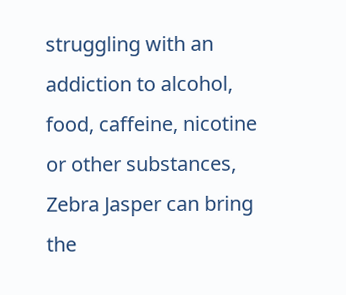struggling with an addiction to alcohol, food, caffeine, nicotine or other substances, Zebra Jasper can bring the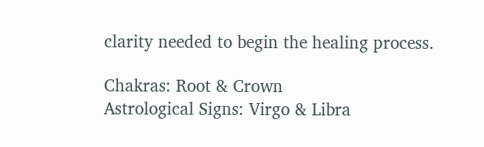clarity needed to begin the healing process.

Chakras: Root & Crown
Astrological Signs: Virgo & Libra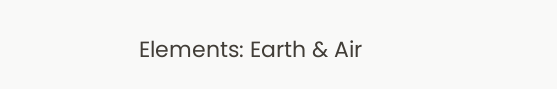Elements: Earth & Air